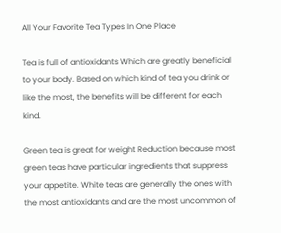All Your Favorite Tea Types In One Place

Tea is full of antioxidants Which are greatly beneficial to your body. Based on which kind of tea you drink or like the most, the benefits will be different for each kind.

Green tea is great for weight Reduction because most green teas have particular ingredients that suppress your appetite. White teas are generally the ones with the most antioxidants and are the most uncommon of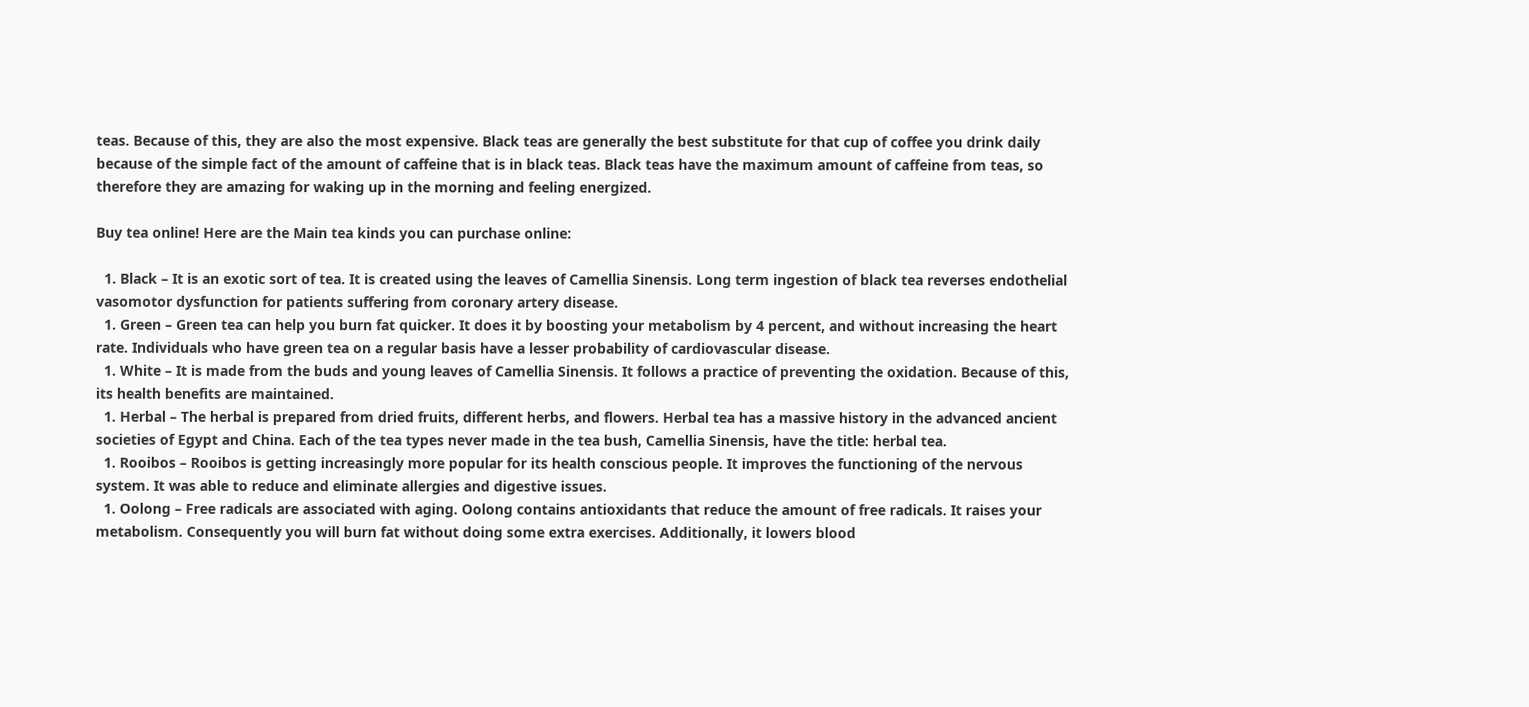teas. Because of this, they are also the most expensive. Black teas are generally the best substitute for that cup of coffee you drink daily because of the simple fact of the amount of caffeine that is in black teas. Black teas have the maximum amount of caffeine from teas, so therefore they are amazing for waking up in the morning and feeling energized.

Buy tea online! Here are the Main tea kinds you can purchase online:

  1. Black – It is an exotic sort of tea. It is created using the leaves of Camellia Sinensis. Long term ingestion of black tea reverses endothelial vasomotor dysfunction for patients suffering from coronary artery disease.
  1. Green – Green tea can help you burn fat quicker. It does it by boosting your metabolism by 4 percent, and without increasing the heart rate. Individuals who have green tea on a regular basis have a lesser probability of cardiovascular disease.
  1. White – It is made from the buds and young leaves of Camellia Sinensis. It follows a practice of preventing the oxidation. Because of this, its health benefits are maintained.
  1. Herbal – The herbal is prepared from dried fruits, different herbs, and flowers. Herbal tea has a massive history in the advanced ancient societies of Egypt and China. Each of the tea types never made in the tea bush, Camellia Sinensis, have the title: herbal tea.
  1. Rooibos – Rooibos is getting increasingly more popular for its health conscious people. It improves the functioning of the nervous system. It was able to reduce and eliminate allergies and digestive issues.
  1. Oolong – Free radicals are associated with aging. Oolong contains antioxidants that reduce the amount of free radicals. It raises your metabolism. Consequently you will burn fat without doing some extra exercises. Additionally, it lowers blood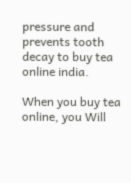pressure and prevents tooth decay to buy tea online india.

When you buy tea online, you Will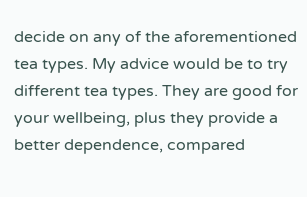decide on any of the aforementioned tea types. My advice would be to try different tea types. They are good for your wellbeing, plus they provide a better dependence, compared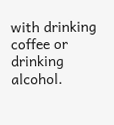with drinking coffee or drinking alcohol.